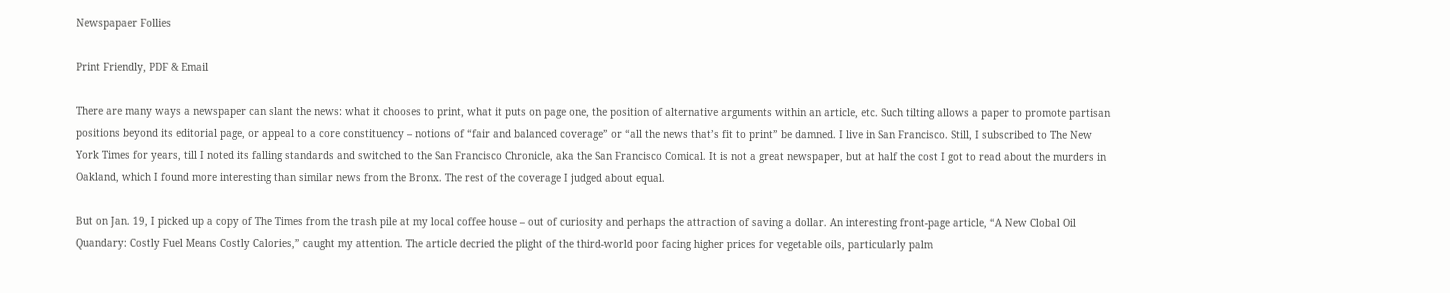Newspapaer Follies

Print Friendly, PDF & Email

There are many ways a newspaper can slant the news: what it chooses to print, what it puts on page one, the position of alternative arguments within an article, etc. Such tilting allows a paper to promote partisan positions beyond its editorial page, or appeal to a core constituency – notions of “fair and balanced coverage” or “all the news that’s fit to print” be damned. I live in San Francisco. Still, I subscribed to The New York Times for years, till I noted its falling standards and switched to the San Francisco Chronicle, aka the San Francisco Comical. It is not a great newspaper, but at half the cost I got to read about the murders in Oakland, which I found more interesting than similar news from the Bronx. The rest of the coverage I judged about equal.

But on Jan. 19, I picked up a copy of The Times from the trash pile at my local coffee house – out of curiosity and perhaps the attraction of saving a dollar. An interesting front-page article, “A New Clobal Oil Quandary: Costly Fuel Means Costly Calories,” caught my attention. The article decried the plight of the third-world poor facing higher prices for vegetable oils, particularly palm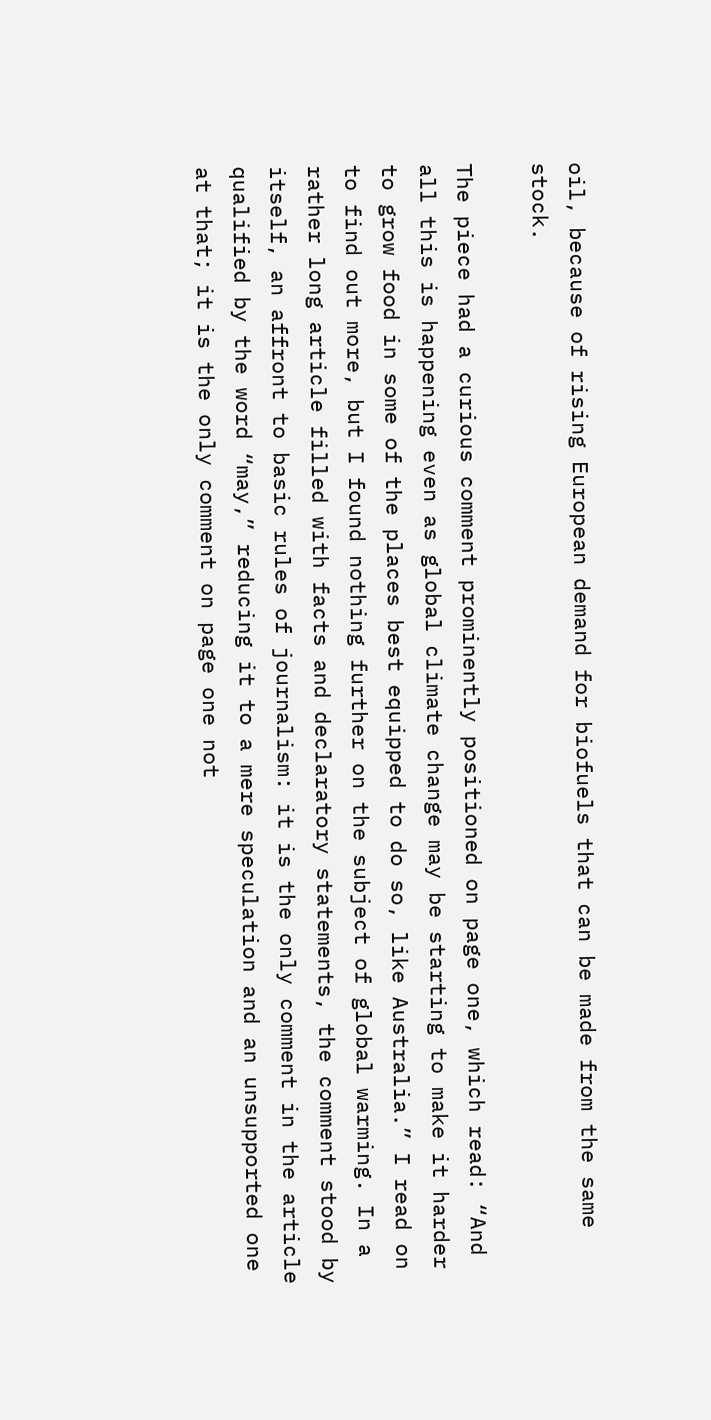oil, because of rising European demand for biofuels that can be made from the same stock.

The piece had a curious comment prominently positioned on page one, which read: “And all this is happening even as global climate change may be starting to make it harder to grow food in some of the places best equipped to do so, like Australia.” I read on to find out more, but I found nothing further on the subject of global warming. In a rather long article filled with facts and declaratory statements, the comment stood by itself, an affront to basic rules of journalism: it is the only comment in the article qualified by the word “may,” reducing it to a mere speculation and an unsupported one at that; it is the only comment on page one not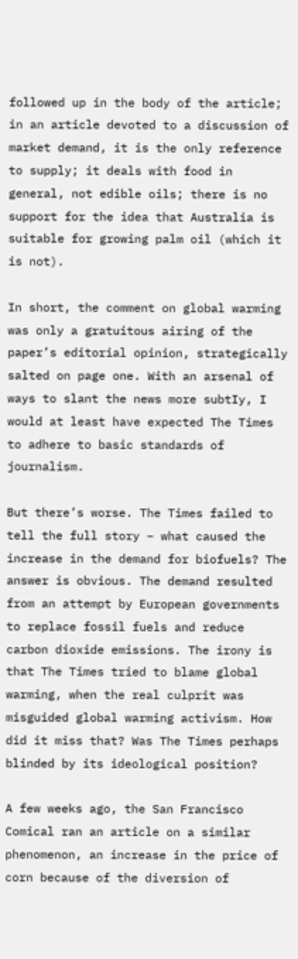followed up in the body of the article; in an article devoted to a discussion of market demand, it is the only reference to supply; it deals with food in general, not edible oils; there is no support for the idea that Australia is suitable for growing palm oil (which it is not).

In short, the comment on global warming was only a gratuitous airing of the paper’s editorial opinion, strategically salted on page one. With an arsenal of ways to slant the news more subtIy, I would at least have expected The Times to adhere to basic standards of journalism.

But there’s worse. The Times failed to tell the full story – what caused the increase in the demand for biofuels? The answer is obvious. The demand resulted from an attempt by European governments to replace fossil fuels and reduce carbon dioxide emissions. The irony is that The Times tried to blame global warming, when the real culprit was misguided global warming activism. How did it miss that? Was The Times perhaps blinded by its ideological position?

A few weeks ago, the San Francisco Comical ran an article on a similar phenomenon, an increase in the price of corn because of the diversion of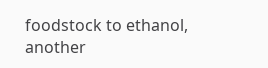foodstock to ethanol, another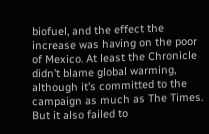biofuel, and the effect the increase was having on the poor of Mexico. At least the Chronicle didn’t blame global warming, although it’s committed to the campaign as much as The Times. But it also failed to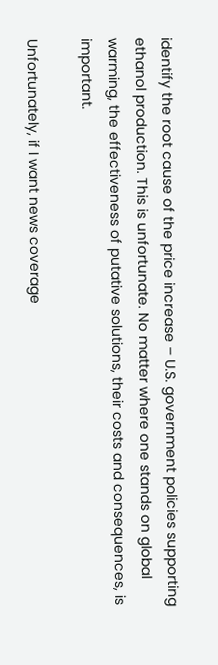identify the root cause of the price increase – U.S. government policies supporting ethanol production. This is unfortunate. No matter where one stands on global warming, the effectiveness of putative solutions, their costs and consequences, is important.

Unfortunately, if I want news coverage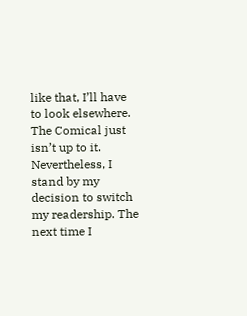like that, I’ll have to look elsewhere. The Comical just isn’t up to it. Nevertheless, I stand by my decision to switch my readership. The next time I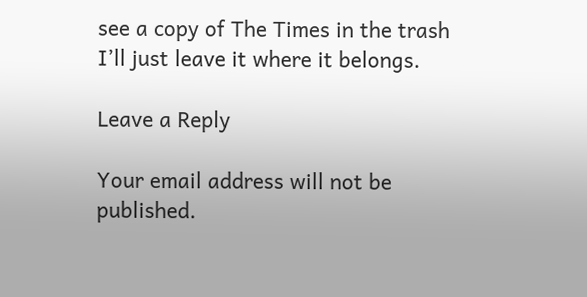see a copy of The Times in the trash I’ll just leave it where it belongs.

Leave a Reply

Your email address will not be published.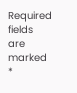Required fields are marked *